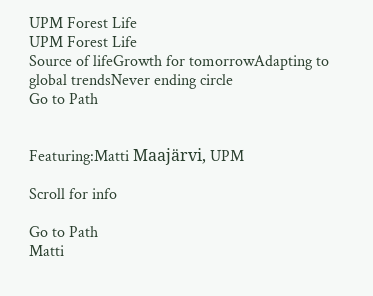UPM Forest Life
UPM Forest Life
Source of lifeGrowth for tomorrowAdapting to global trendsNever ending circle
Go to Path


Featuring:Matti Maajärvi, UPM

Scroll for info

Go to Path
Matti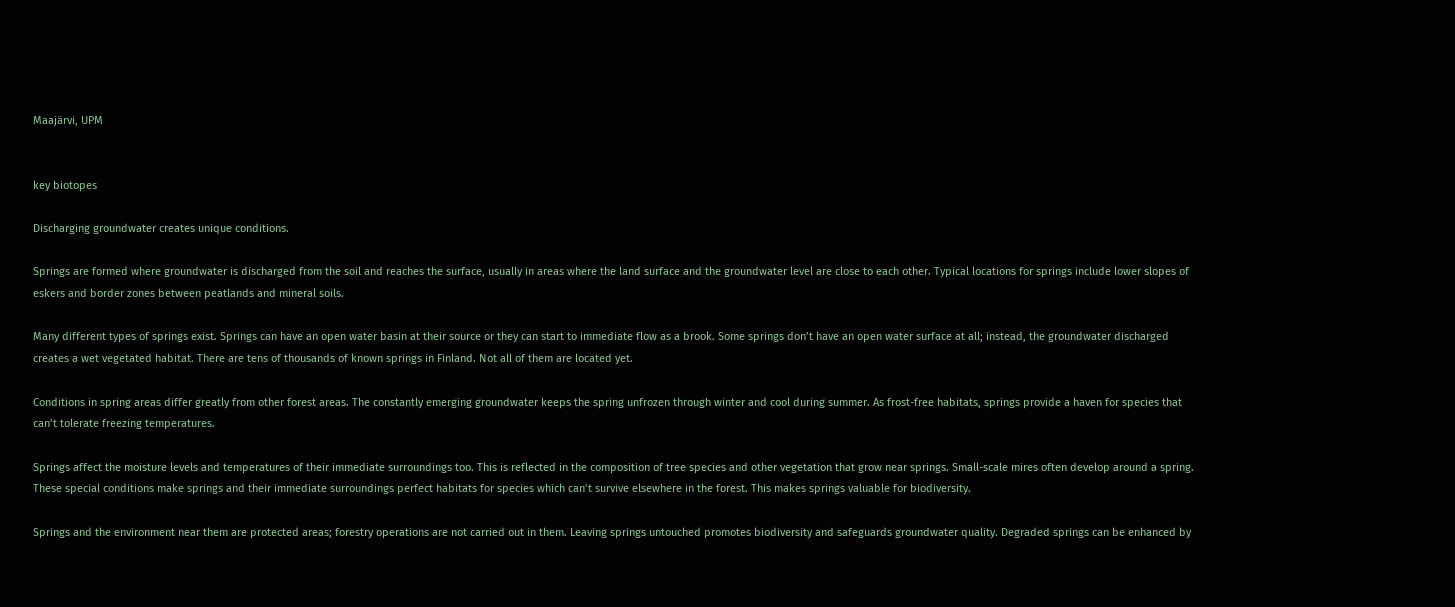Maajärvi, UPM


key biotopes

Discharging groundwater creates unique conditions.

Springs are formed where groundwater is discharged from the soil and reaches the surface, usually in areas where the land surface and the groundwater level are close to each other. Typical locations for springs include lower slopes of eskers and border zones between peatlands and mineral soils.

Many different types of springs exist. Springs can have an open water basin at their source or they can start to immediate flow as a brook. Some springs don’t have an open water surface at all; instead, the groundwater discharged creates a wet vegetated habitat. There are tens of thousands of known springs in Finland. Not all of them are located yet.

Conditions in spring areas differ greatly from other forest areas. The constantly emerging groundwater keeps the spring unfrozen through winter and cool during summer. As frost-free habitats, springs provide a haven for species that can’t tolerate freezing temperatures.

Springs affect the moisture levels and temperatures of their immediate surroundings too. This is reflected in the composition of tree species and other vegetation that grow near springs. Small-scale mires often develop around a spring. These special conditions make springs and their immediate surroundings perfect habitats for species which can’t survive elsewhere in the forest. This makes springs valuable for biodiversity.

Springs and the environment near them are protected areas; forestry operations are not carried out in them. Leaving springs untouched promotes biodiversity and safeguards groundwater quality. Degraded springs can be enhanced by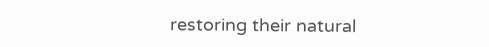restoring their natural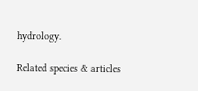hydrology.

Related species & articles